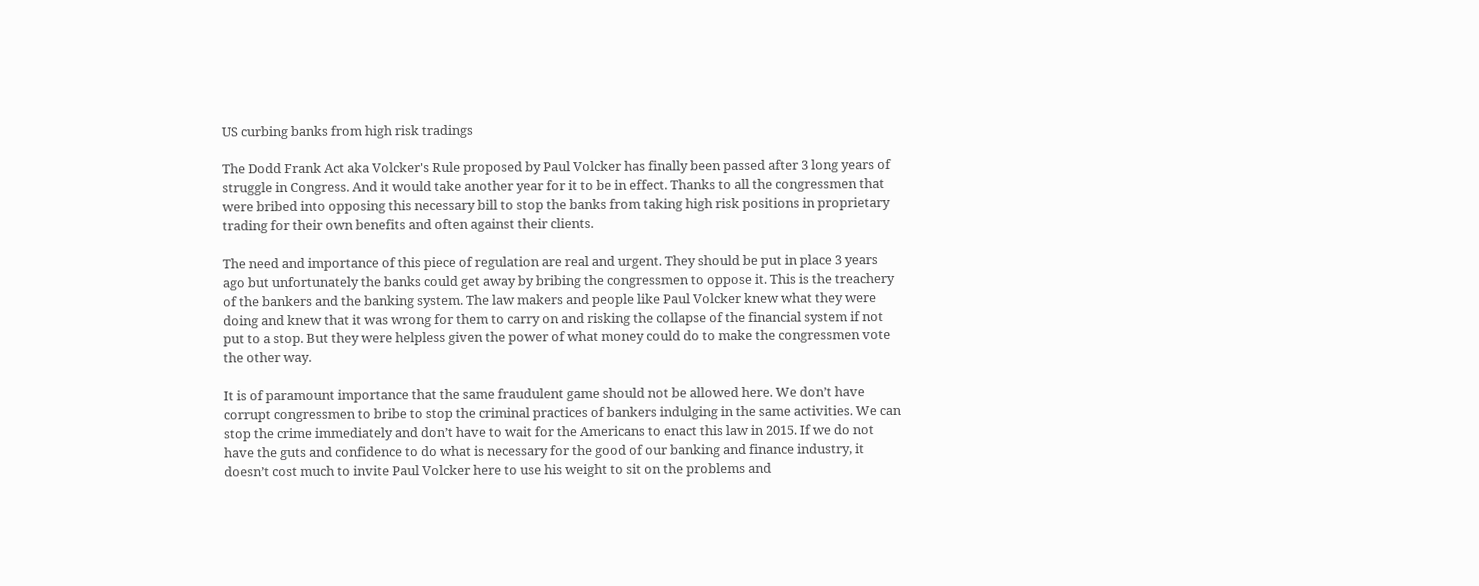US curbing banks from high risk tradings

The Dodd Frank Act aka Volcker's Rule proposed by Paul Volcker has finally been passed after 3 long years of struggle in Congress. And it would take another year for it to be in effect. Thanks to all the congressmen that were bribed into opposing this necessary bill to stop the banks from taking high risk positions in proprietary trading for their own benefits and often against their clients.

The need and importance of this piece of regulation are real and urgent. They should be put in place 3 years ago but unfortunately the banks could get away by bribing the congressmen to oppose it. This is the treachery of the bankers and the banking system. The law makers and people like Paul Volcker knew what they were doing and knew that it was wrong for them to carry on and risking the collapse of the financial system if not put to a stop. But they were helpless given the power of what money could do to make the congressmen vote the other way.

It is of paramount importance that the same fraudulent game should not be allowed here. We don’t have corrupt congressmen to bribe to stop the criminal practices of bankers indulging in the same activities. We can stop the crime immediately and don’t have to wait for the Americans to enact this law in 2015. If we do not have the guts and confidence to do what is necessary for the good of our banking and finance industry, it doesn’t cost much to invite Paul Volcker here to use his weight to sit on the problems and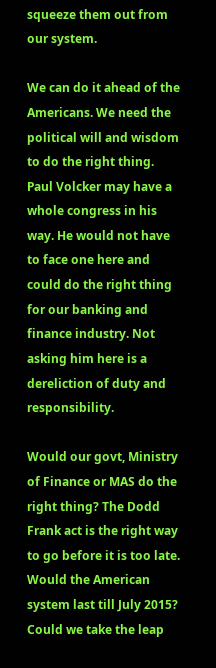squeeze them out from our system.

We can do it ahead of the Americans. We need the political will and wisdom to do the right thing. Paul Volcker may have a whole congress in his way. He would not have to face one here and could do the right thing for our banking and finance industry. Not asking him here is a dereliction of duty and responsibility.

Would our govt, Ministry of Finance or MAS do the right thing? The Dodd Frank act is the right way to go before it is too late. Would the American system last till July 2015? Could we take the leap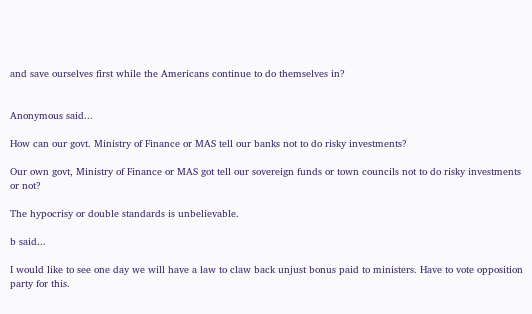and save ourselves first while the Americans continue to do themselves in?


Anonymous said...

How can our govt. Ministry of Finance or MAS tell our banks not to do risky investments?

Our own govt, Ministry of Finance or MAS got tell our sovereign funds or town councils not to do risky investments or not?

The hypocrisy or double standards is unbelievable.

b said...

I would like to see one day we will have a law to claw back unjust bonus paid to ministers. Have to vote opposition party for this.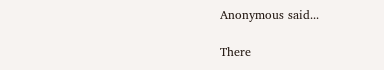Anonymous said...

There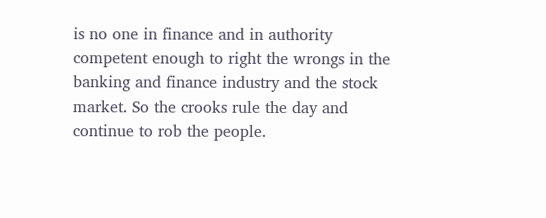is no one in finance and in authority competent enough to right the wrongs in the banking and finance industry and the stock market. So the crooks rule the day and continue to rob the people.